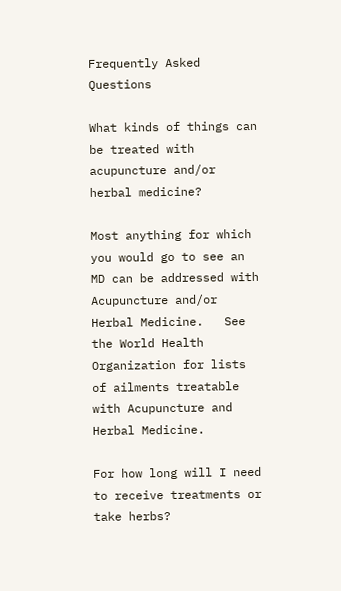Frequently Asked Questions

What kinds of things can be treated with acupuncture and/or herbal medicine?

Most anything for which you would go to see an MD can be addressed with Acupuncture and/or Herbal Medicine.   See the World Health Organization for lists of ailments treatable with Acupuncture and Herbal Medicine.

For how long will I need to receive treatments or take herbs?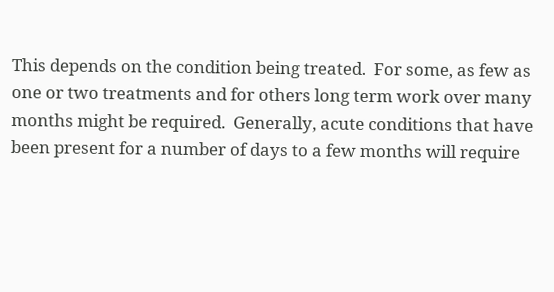This depends on the condition being treated.  For some, as few as one or two treatments and for others long term work over many months might be required.  Generally, acute conditions that have been present for a number of days to a few months will require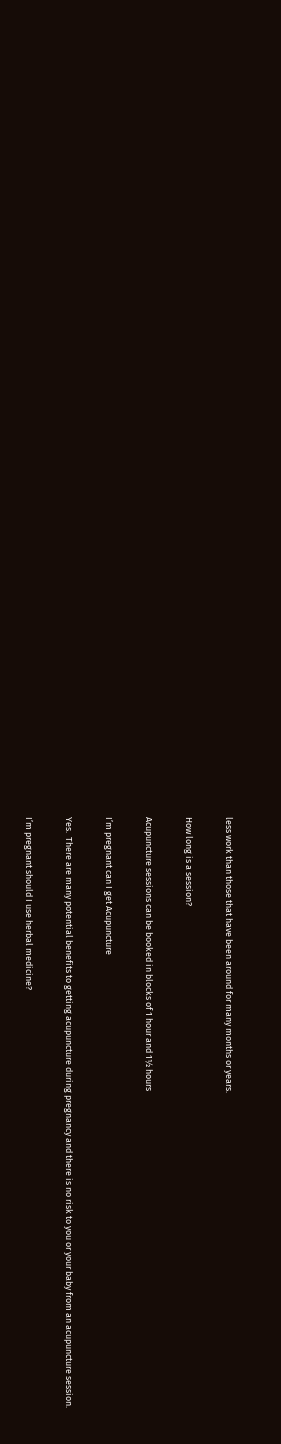less work than those that have been around for many months or years.

How long is a session?

Acupuncture sessions can be booked in blocks of 1 hour and 1½ hours

I’m pregnant can I get Acupuncture

Yes.  There are many potential benefits to getting acupuncture during pregnancy and there is no risk to you or your baby from an acupuncture session.

I’m pregnant should I use herbal medicine?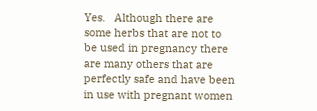Yes.   Although there are some herbs that are not to be used in pregnancy there are many others that are perfectly safe and have been in use with pregnant women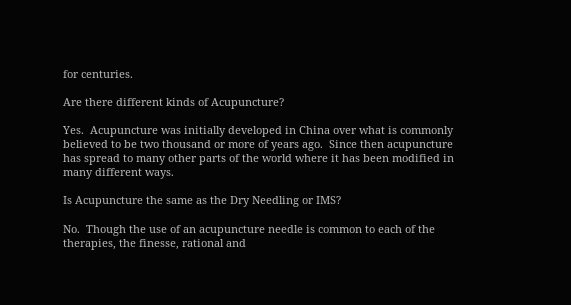for centuries.

Are there different kinds of Acupuncture?

Yes.  Acupuncture was initially developed in China over what is commonly believed to be two thousand or more of years ago.  Since then acupuncture has spread to many other parts of the world where it has been modified in many different ways.

Is Acupuncture the same as the Dry Needling or IMS?

No.  Though the use of an acupuncture needle is common to each of the therapies, the finesse, rational and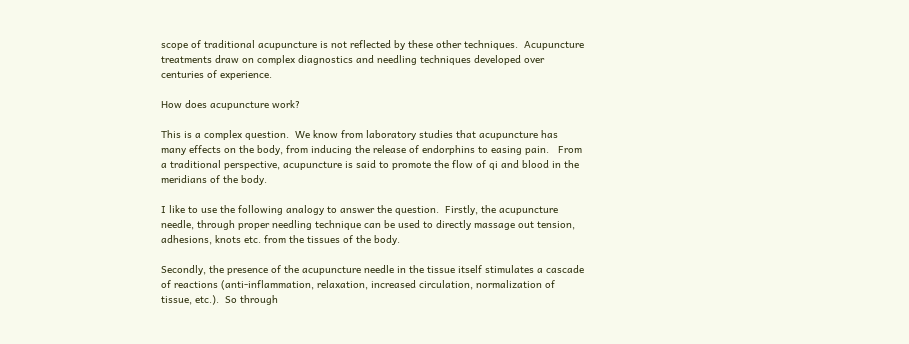scope of traditional acupuncture is not reflected by these other techniques.  Acupuncture treatments draw on complex diagnostics and needling techniques developed over centuries of experience.

How does acupuncture work?

This is a complex question.  We know from laboratory studies that acupuncture has many effects on the body, from inducing the release of endorphins to easing pain.   From a traditional perspective, acupuncture is said to promote the flow of qi and blood in the meridians of the body.

I like to use the following analogy to answer the question.  Firstly, the acupuncture needle, through proper needling technique can be used to directly massage out tension, adhesions, knots etc. from the tissues of the body.

Secondly, the presence of the acupuncture needle in the tissue itself stimulates a cascade of reactions (anti-inflammation, relaxation, increased circulation, normalization of tissue, etc.).  So through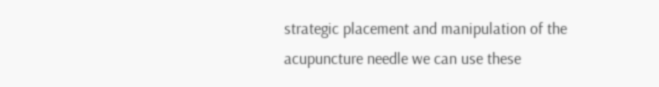strategic placement and manipulation of the acupuncture needle we can use these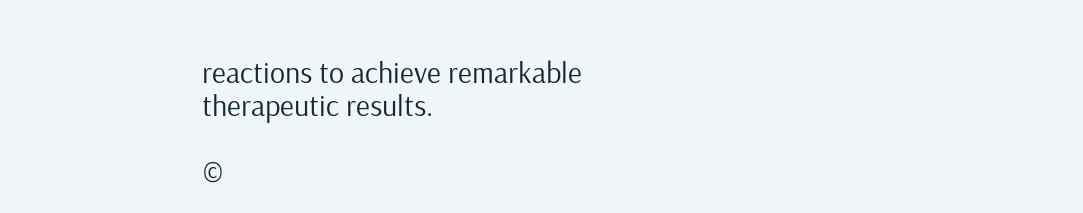reactions to achieve remarkable therapeutic results.

©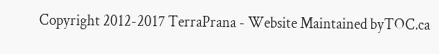Copyright 2012-2017 TerraPrana - Website Maintained byTOC.ca